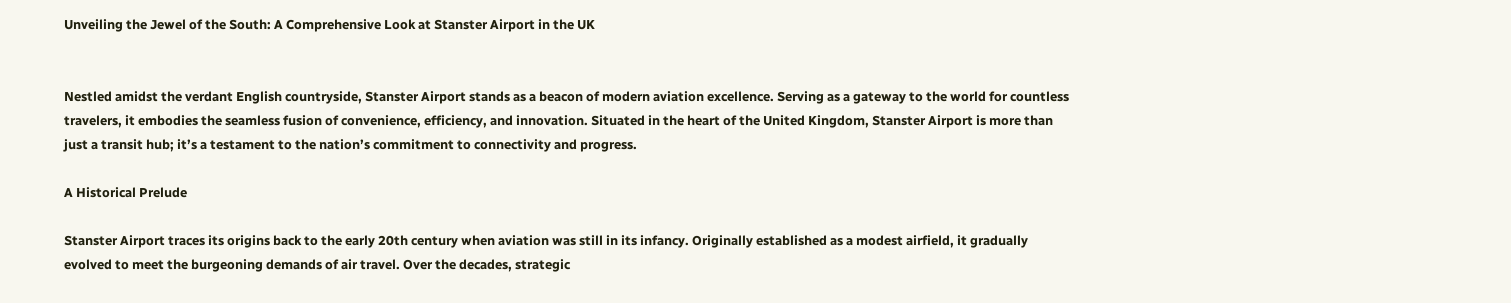Unveiling the Jewel of the South: A Comprehensive Look at Stanster Airport in the UK


Nestled amidst the verdant English countryside, Stanster Airport stands as a beacon of modern aviation excellence. Serving as a gateway to the world for countless travelers, it embodies the seamless fusion of convenience, efficiency, and innovation. Situated in the heart of the United Kingdom, Stanster Airport is more than just a transit hub; it’s a testament to the nation’s commitment to connectivity and progress.

A Historical Prelude

Stanster Airport traces its origins back to the early 20th century when aviation was still in its infancy. Originally established as a modest airfield, it gradually evolved to meet the burgeoning demands of air travel. Over the decades, strategic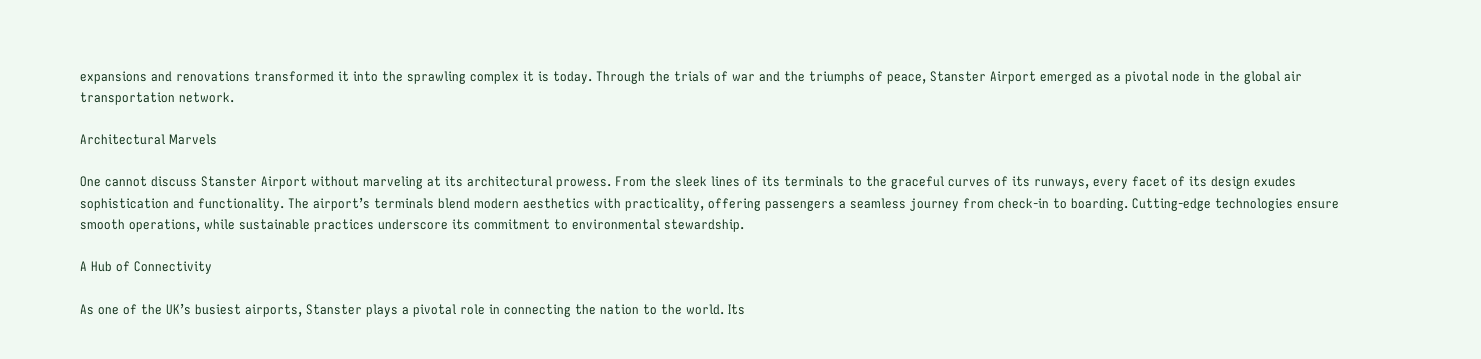expansions and renovations transformed it into the sprawling complex it is today. Through the trials of war and the triumphs of peace, Stanster Airport emerged as a pivotal node in the global air transportation network.

Architectural Marvels

One cannot discuss Stanster Airport without marveling at its architectural prowess. From the sleek lines of its terminals to the graceful curves of its runways, every facet of its design exudes sophistication and functionality. The airport’s terminals blend modern aesthetics with practicality, offering passengers a seamless journey from check-in to boarding. Cutting-edge technologies ensure smooth operations, while sustainable practices underscore its commitment to environmental stewardship.

A Hub of Connectivity

As one of the UK’s busiest airports, Stanster plays a pivotal role in connecting the nation to the world. Its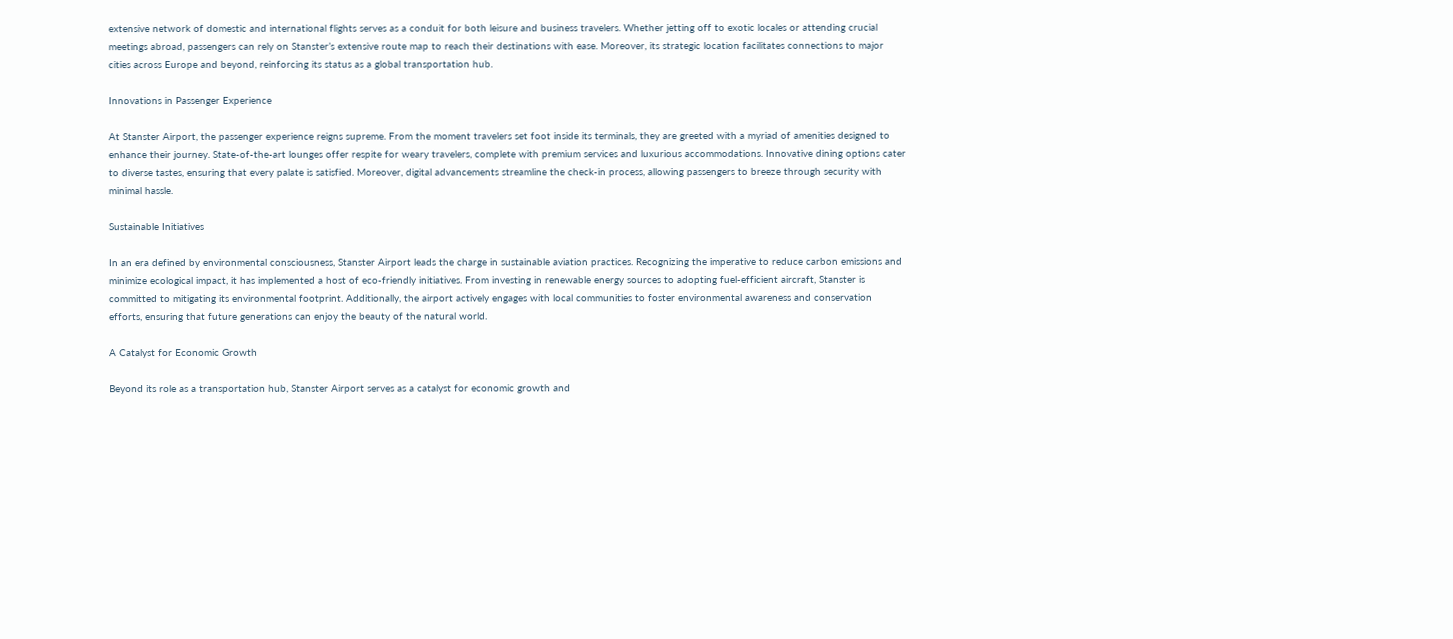extensive network of domestic and international flights serves as a conduit for both leisure and business travelers. Whether jetting off to exotic locales or attending crucial meetings abroad, passengers can rely on Stanster’s extensive route map to reach their destinations with ease. Moreover, its strategic location facilitates connections to major cities across Europe and beyond, reinforcing its status as a global transportation hub.

Innovations in Passenger Experience

At Stanster Airport, the passenger experience reigns supreme. From the moment travelers set foot inside its terminals, they are greeted with a myriad of amenities designed to enhance their journey. State-of-the-art lounges offer respite for weary travelers, complete with premium services and luxurious accommodations. Innovative dining options cater to diverse tastes, ensuring that every palate is satisfied. Moreover, digital advancements streamline the check-in process, allowing passengers to breeze through security with minimal hassle.

Sustainable Initiatives

In an era defined by environmental consciousness, Stanster Airport leads the charge in sustainable aviation practices. Recognizing the imperative to reduce carbon emissions and minimize ecological impact, it has implemented a host of eco-friendly initiatives. From investing in renewable energy sources to adopting fuel-efficient aircraft, Stanster is committed to mitigating its environmental footprint. Additionally, the airport actively engages with local communities to foster environmental awareness and conservation efforts, ensuring that future generations can enjoy the beauty of the natural world.

A Catalyst for Economic Growth

Beyond its role as a transportation hub, Stanster Airport serves as a catalyst for economic growth and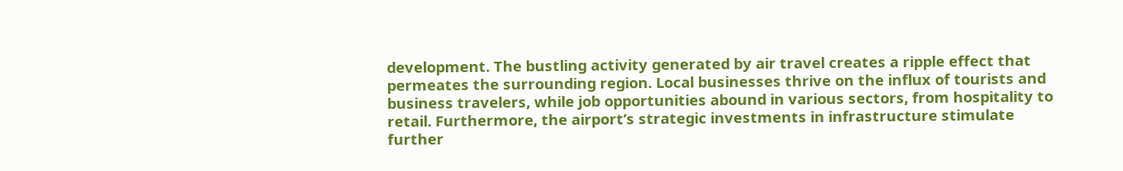development. The bustling activity generated by air travel creates a ripple effect that permeates the surrounding region. Local businesses thrive on the influx of tourists and business travelers, while job opportunities abound in various sectors, from hospitality to retail. Furthermore, the airport’s strategic investments in infrastructure stimulate further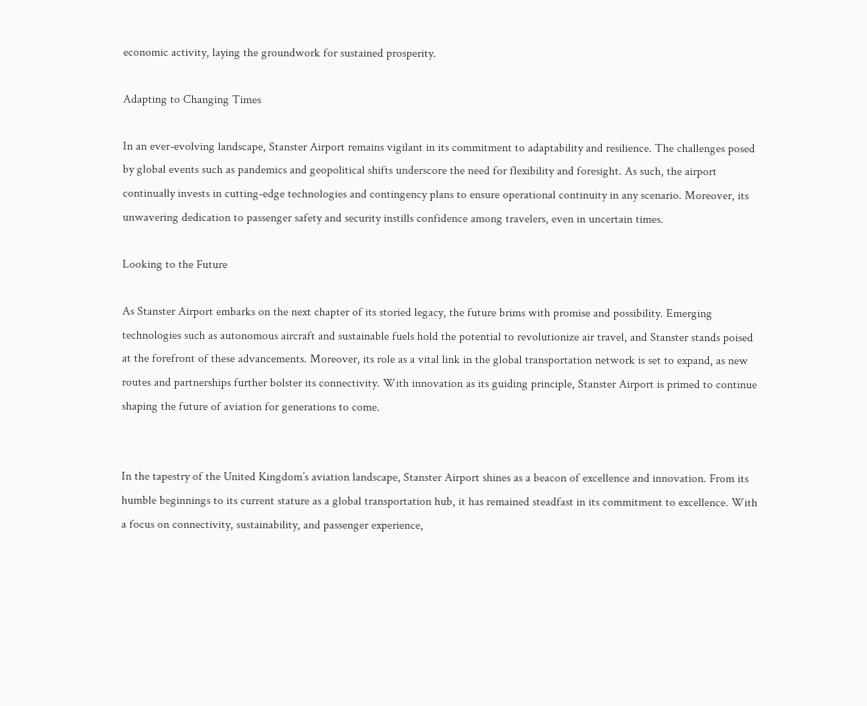economic activity, laying the groundwork for sustained prosperity.

Adapting to Changing Times

In an ever-evolving landscape, Stanster Airport remains vigilant in its commitment to adaptability and resilience. The challenges posed by global events such as pandemics and geopolitical shifts underscore the need for flexibility and foresight. As such, the airport continually invests in cutting-edge technologies and contingency plans to ensure operational continuity in any scenario. Moreover, its unwavering dedication to passenger safety and security instills confidence among travelers, even in uncertain times.

Looking to the Future

As Stanster Airport embarks on the next chapter of its storied legacy, the future brims with promise and possibility. Emerging technologies such as autonomous aircraft and sustainable fuels hold the potential to revolutionize air travel, and Stanster stands poised at the forefront of these advancements. Moreover, its role as a vital link in the global transportation network is set to expand, as new routes and partnerships further bolster its connectivity. With innovation as its guiding principle, Stanster Airport is primed to continue shaping the future of aviation for generations to come.


In the tapestry of the United Kingdom’s aviation landscape, Stanster Airport shines as a beacon of excellence and innovation. From its humble beginnings to its current stature as a global transportation hub, it has remained steadfast in its commitment to excellence. With a focus on connectivity, sustainability, and passenger experience,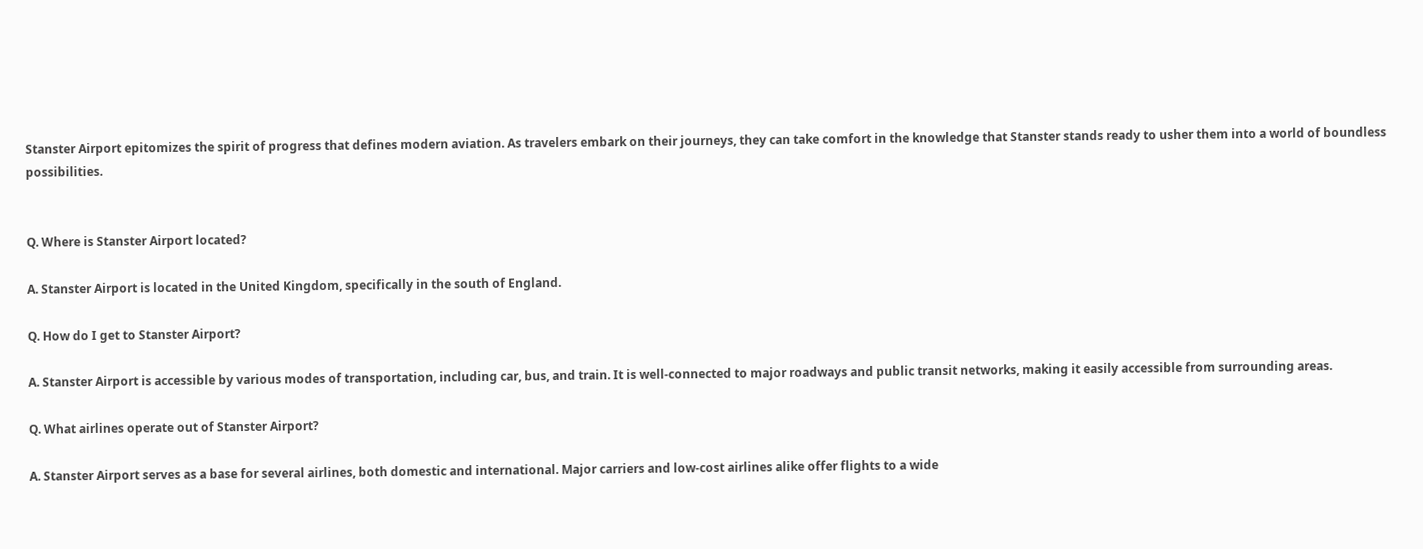Stanster Airport epitomizes the spirit of progress that defines modern aviation. As travelers embark on their journeys, they can take comfort in the knowledge that Stanster stands ready to usher them into a world of boundless possibilities.


Q. Where is Stanster Airport located?

A. Stanster Airport is located in the United Kingdom, specifically in the south of England.

Q. How do I get to Stanster Airport?

A. Stanster Airport is accessible by various modes of transportation, including car, bus, and train. It is well-connected to major roadways and public transit networks, making it easily accessible from surrounding areas.

Q. What airlines operate out of Stanster Airport?

A. Stanster Airport serves as a base for several airlines, both domestic and international. Major carriers and low-cost airlines alike offer flights to a wide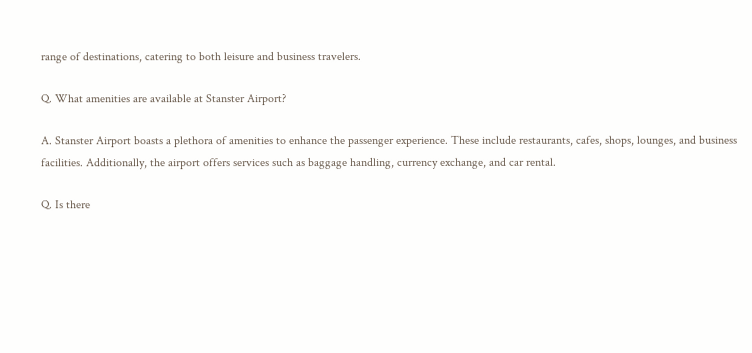range of destinations, catering to both leisure and business travelers.

Q. What amenities are available at Stanster Airport?

A. Stanster Airport boasts a plethora of amenities to enhance the passenger experience. These include restaurants, cafes, shops, lounges, and business facilities. Additionally, the airport offers services such as baggage handling, currency exchange, and car rental.

Q. Is there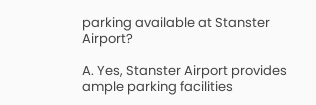parking available at Stanster Airport?

A. Yes, Stanster Airport provides ample parking facilities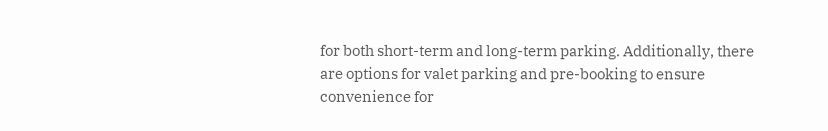for both short-term and long-term parking. Additionally, there are options for valet parking and pre-booking to ensure convenience for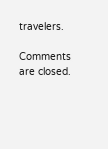travelers.

Comments are closed.